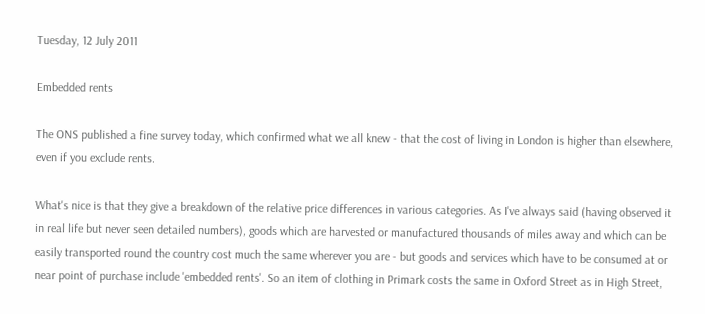Tuesday, 12 July 2011

Embedded rents

The ONS published a fine survey today, which confirmed what we all knew - that the cost of living in London is higher than elsewhere, even if you exclude rents.

What's nice is that they give a breakdown of the relative price differences in various categories. As I've always said (having observed it in real life but never seen detailed numbers), goods which are harvested or manufactured thousands of miles away and which can be easily transported round the country cost much the same wherever you are - but goods and services which have to be consumed at or near point of purchase include 'embedded rents'. So an item of clothing in Primark costs the same in Oxford Street as in High Street,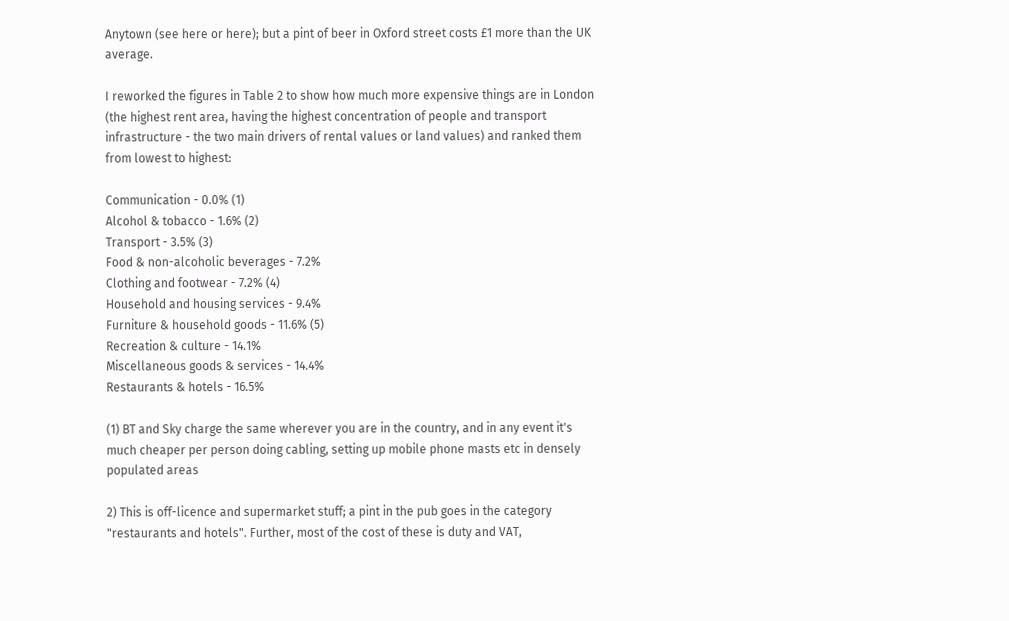Anytown (see here or here); but a pint of beer in Oxford street costs £1 more than the UK average.

I reworked the figures in Table 2 to show how much more expensive things are in London (the highest rent area, having the highest concentration of people and transport infrastructure - the two main drivers of rental values or land values) and ranked them from lowest to highest:

Communication - 0.0% (1)
Alcohol & tobacco - 1.6% (2)
Transport - 3.5% (3)
Food & non-alcoholic beverages - 7.2%
Clothing and footwear - 7.2% (4)
Household and housing services - 9.4%
Furniture & household goods - 11.6% (5)
Recreation & culture - 14.1%
Miscellaneous goods & services - 14.4%
Restaurants & hotels - 16.5%

(1) BT and Sky charge the same wherever you are in the country, and in any event it's much cheaper per person doing cabling, setting up mobile phone masts etc in densely populated areas

2) This is off-licence and supermarket stuff; a pint in the pub goes in the category "restaurants and hotels". Further, most of the cost of these is duty and VAT,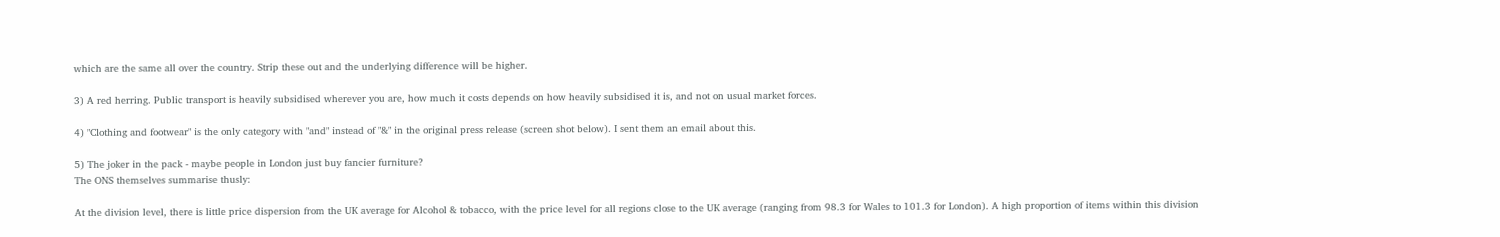which are the same all over the country. Strip these out and the underlying difference will be higher.

3) A red herring. Public transport is heavily subsidised wherever you are, how much it costs depends on how heavily subsidised it is, and not on usual market forces.

4) "Clothing and footwear" is the only category with "and" instead of "&" in the original press release (screen shot below). I sent them an email about this.

5) The joker in the pack - maybe people in London just buy fancier furniture?
The ONS themselves summarise thusly:

At the division level, there is little price dispersion from the UK average for Alcohol & tobacco, with the price level for all regions close to the UK average (ranging from 98.3 for Wales to 101.3 for London). A high proportion of items within this division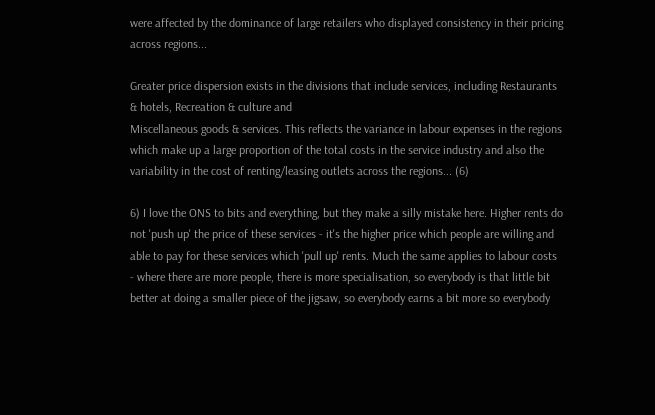were affected by the dominance of large retailers who displayed consistency in their pricing across regions...

Greater price dispersion exists in the divisions that include services, including Restaurants & hotels, Recreation & culture and
Miscellaneous goods & services. This reflects the variance in labour expenses in the regions which make up a large proportion of the total costs in the service industry and also the variability in the cost of renting/leasing outlets across the regions... (6)

6) I love the ONS to bits and everything, but they make a silly mistake here. Higher rents do not 'push up' the price of these services - it's the higher price which people are willing and able to pay for these services which 'pull up' rents. Much the same applies to labour costs - where there are more people, there is more specialisation, so everybody is that little bit better at doing a smaller piece of the jigsaw, so everybody earns a bit more so everybody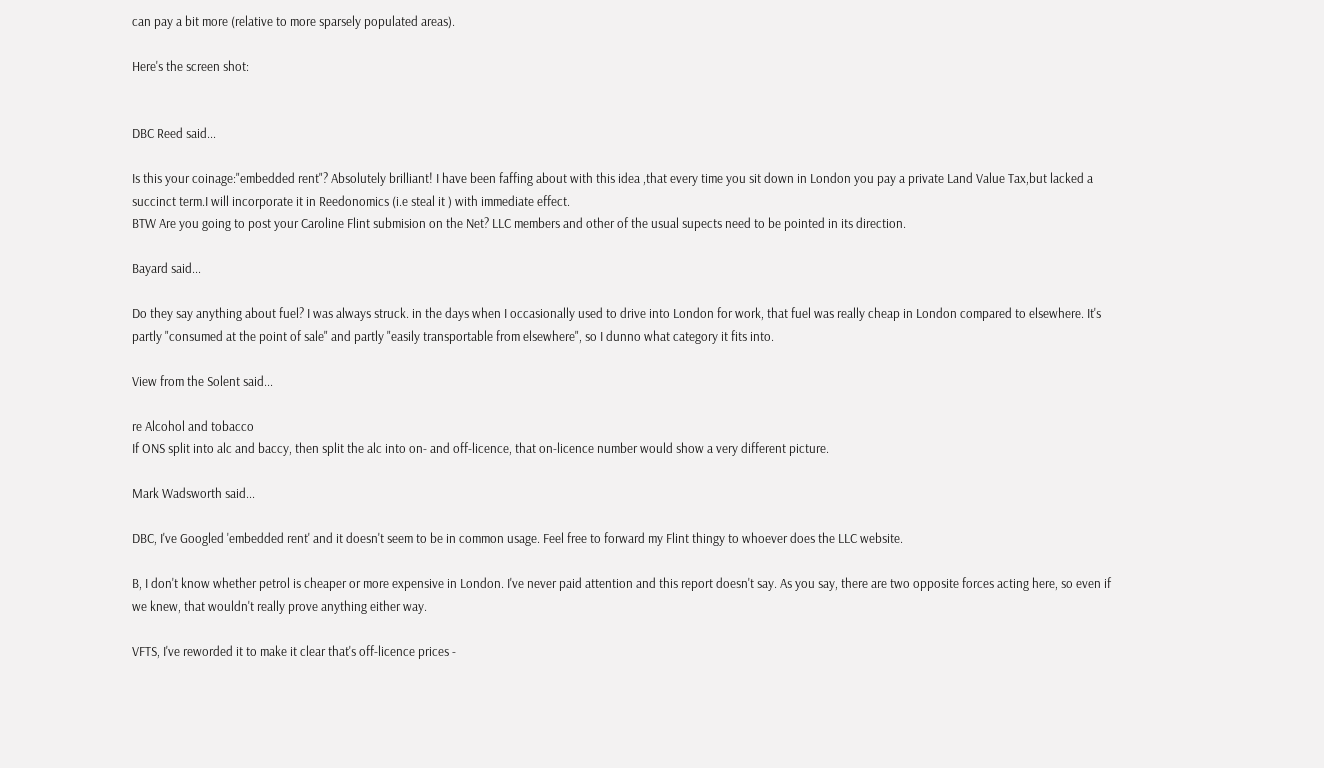can pay a bit more (relative to more sparsely populated areas).

Here's the screen shot:


DBC Reed said...

Is this your coinage:"embedded rent"? Absolutely brilliant! I have been faffing about with this idea ,that every time you sit down in London you pay a private Land Value Tax,but lacked a succinct term.I will incorporate it in Reedonomics (i.e steal it ) with immediate effect.
BTW Are you going to post your Caroline Flint submision on the Net? LLC members and other of the usual supects need to be pointed in its direction.

Bayard said...

Do they say anything about fuel? I was always struck. in the days when I occasionally used to drive into London for work, that fuel was really cheap in London compared to elsewhere. It's partly "consumed at the point of sale" and partly "easily transportable from elsewhere", so I dunno what category it fits into.

View from the Solent said...

re Alcohol and tobacco
If ONS split into alc and baccy, then split the alc into on- and off-licence, that on-licence number would show a very different picture.

Mark Wadsworth said...

DBC, I've Googled 'embedded rent' and it doesn't seem to be in common usage. Feel free to forward my Flint thingy to whoever does the LLC website.

B, I don't know whether petrol is cheaper or more expensive in London. I've never paid attention and this report doesn't say. As you say, there are two opposite forces acting here, so even if we knew, that wouldn't really prove anything either way.

VFTS, I've reworded it to make it clear that's off-licence prices -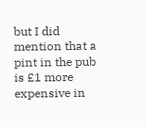but I did mention that a pint in the pub is £1 more expensive in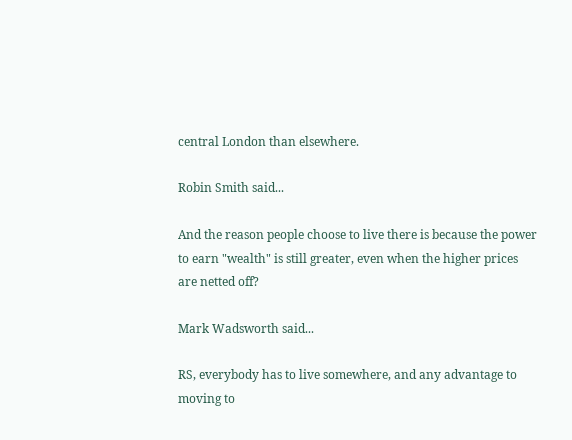central London than elsewhere.

Robin Smith said...

And the reason people choose to live there is because the power to earn "wealth" is still greater, even when the higher prices are netted off?

Mark Wadsworth said...

RS, everybody has to live somewhere, and any advantage to moving to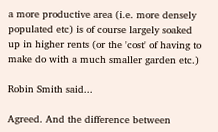a more productive area (i.e. more densely populated etc) is of course largely soaked up in higher rents (or the 'cost' of having to make do with a much smaller garden etc.)

Robin Smith said...

Agreed. And the difference between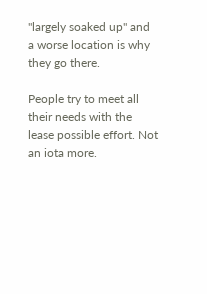"largely soaked up" and a worse location is why they go there.

People try to meet all their needs with the lease possible effort. Not an iota more.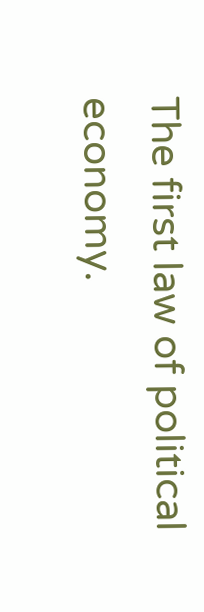The first law of political economy.